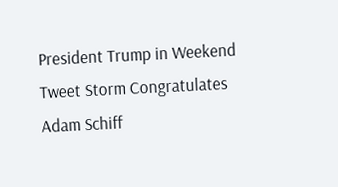President Trump in Weekend Tweet Storm Congratulates Adam Schiff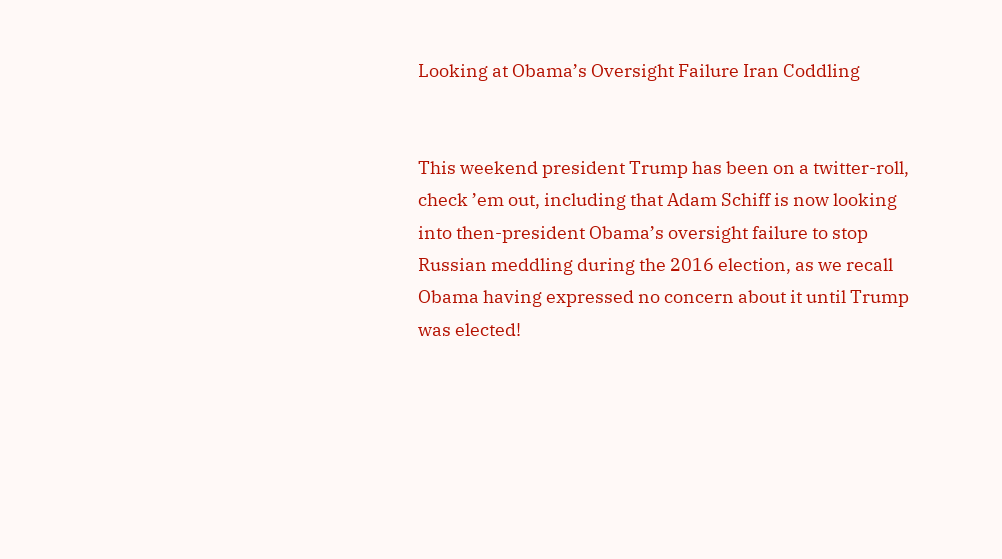Looking at Obama’s Oversight Failure Iran Coddling


This weekend president Trump has been on a twitter-roll, check ’em out, including that Adam Schiff is now looking into then-president Obama’s oversight failure to stop Russian meddling during the 2016 election, as we recall Obama having expressed no concern about it until Trump was elected!